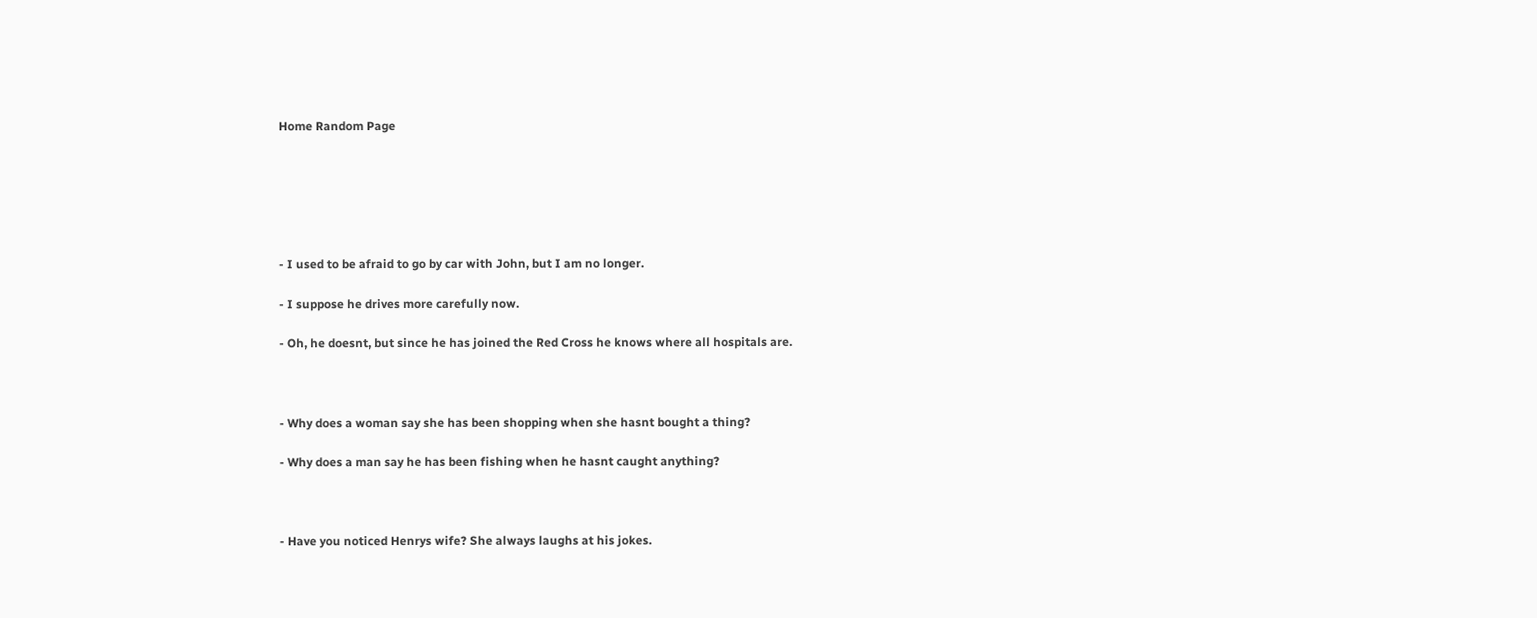Home Random Page






- I used to be afraid to go by car with John, but I am no longer.

- I suppose he drives more carefully now.

- Oh, he doesnt, but since he has joined the Red Cross he knows where all hospitals are.



- Why does a woman say she has been shopping when she hasnt bought a thing?

- Why does a man say he has been fishing when he hasnt caught anything?



- Have you noticed Henrys wife? She always laughs at his jokes.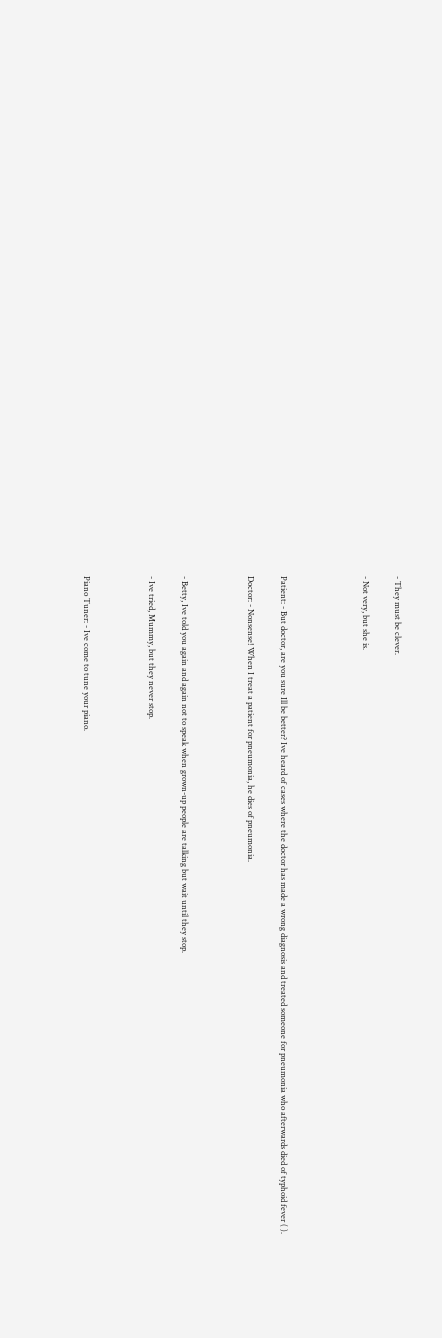- They must be clever.

- Not very, but she is.




Patient: - But doctor, are you sure Ill be better? Ive heard of cases where the doctor has made a wrong diagnosis and treated someone for pneumonia who afterwards died of typhoid fever ( ).

Doctor: - Nonsense! When I treat a patient for pneumonia, he dies of pneumonia.



- Betty, Ive told you again and again not to speak when grown-up people are talking but wait until they stop.

- Ive tried, Mummy, but they never stop.



Piano Tuner: - Ive come to tune your piano.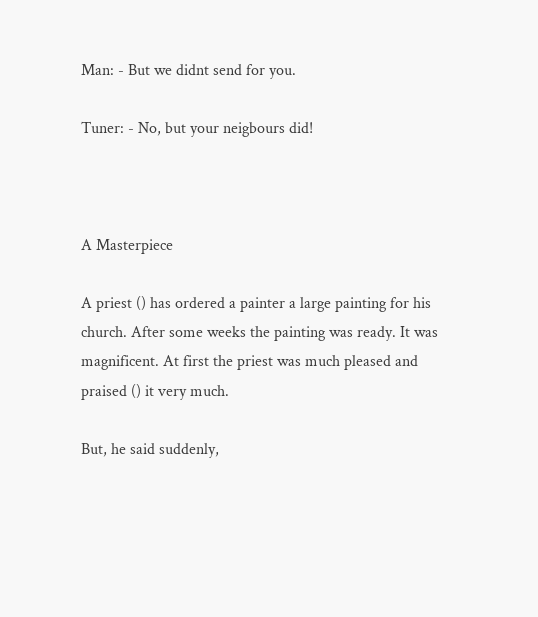Man: - But we didnt send for you.

Tuner: - No, but your neigbours did!



A Masterpiece

A priest () has ordered a painter a large painting for his church. After some weeks the painting was ready. It was magnificent. At first the priest was much pleased and praised () it very much.

But, he said suddenly,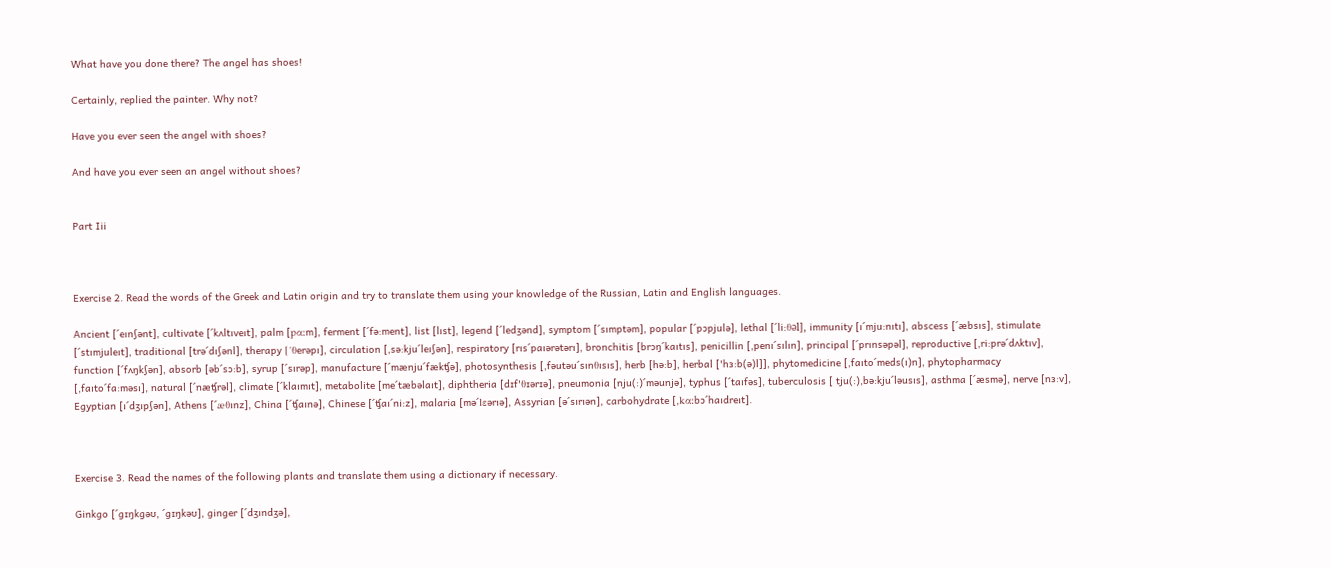What have you done there? The angel has shoes!

Certainly, replied the painter. Why not?

Have you ever seen the angel with shoes?

And have you ever seen an angel without shoes?


Part Iii



Exercise 2. Read the words of the Greek and Latin origin and try to translate them using your knowledge of the Russian, Latin and English languages.

Ancient [´eınʃənt], cultivate [´kʌltıveıt], palm [pα:m], ferment [´fə:ment], list [lıst], legend [´ledʒənd], symptom [´sımptəm], popular [´pɔpjulə], lethal [´li:θəl], immunity [ı´mju:nıtı], abscess [´æbsıs], stimulate [´stımjuleıt], traditional [trə´dıʃənl], therapy [´θerəpı], circulation [,sə:kju´leıʃən], respiratory [rıs´paıərətərı], bronchitis [brɔŋ´kaıtıs], penicillin [,penı´sılın], principal [´prınsəpəl], reproductive [,ri:prə´dʌktıv], function [´fʌŋkʃən], absorb [əb´sɔ:b], syrup [´sırəp], manufacture [´mænju´fækʧə], photosynthesis [,fəutəu´sınθısıs], herb [hə:b], herbal ['hɜ:b(ə)l]], phytomedicine [,faıto´meds(ı)n], phytopharmacy [,faıto´fa:məsı], natural [´næʧrəl], climate [´klaımıt], metabolite [me´tæbəlaıt], diphtheria [dɪf'θɪərɪə], pneumonia [nju(:)´məunjə], typhus [´taıfəs], tuberculosis [ tju(:),bə:kju´ləusıs], asthma [´æsmə], nerve [nɜ:v], Egyptian [ı´dʒıpʃən], Athens [´æθınz], China [´ʧaınə], Chinese [´ʧaı´ni:z], malaria [mə´lεərıə], Assyrian [ə´sırıən], carbohydrate [,kα:bɔ´haıdreıt].



Exercise 3. Read the names of the following plants and translate them using a dictionary if necessary.

Ginkgo [´gɪŋkgəʊ, ´gɪŋkəʊ], ginger [´dʒındʒə],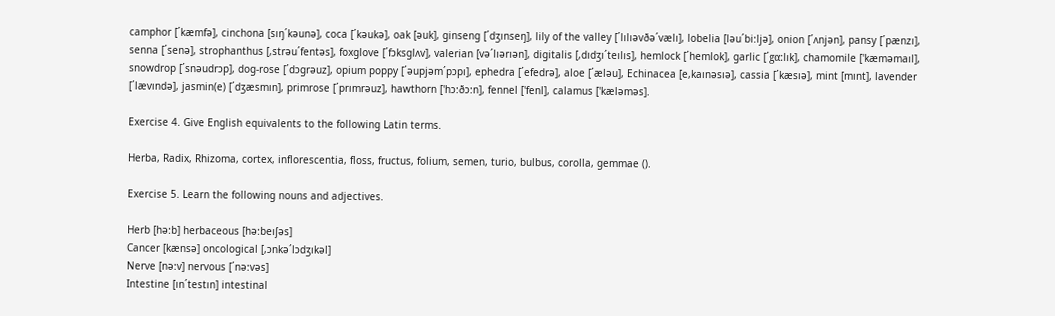camphor [´kæmfə], cinchona [sıŋ´kəunə], coca [´kəukə], oak [əuk], ginseng [´dʒınseŋ], lily of the valley [´lılıəvðə´vælı], lobelia [ləu´bi:ljə], onion [´ʌnjən], pansy [´pænzı], senna [´senə], strophanthus [,strəu´fentəs], foxglove [´fɔksglʌv], valerian [və´lıərıən], digitalis [,dıdʒı´teılıs], hemlock [´hemlok], garlic [´gα:lık], chamomile ['kæməmaıl], snowdrop [´snəudrɔp], dog-rose [´dɔgrəuz], opium poppy [´əupjəm´pɔpı], ephedra [´efedrə], aloe [´æləu], Echinacea [e,kaınəsıə], cassia [´kæsıə], mint [mınt], lavender [´lævındə], jasmin(e) [´dʒæsmın], primrose [´prımrəuz], hawthorn ['hɔ:ðɔ:n], fennel ['fenl], calamus ['kæləməs].

Exercise 4. Give English equivalents to the following Latin terms.

Herba, Radix, Rhizoma, cortex, inflorescentia, floss, fructus, folium, semen, turio, bulbus, corolla, gemmae ().

Exercise 5. Learn the following nouns and adjectives.

Herb [hə:b] herbaceous [hə:beıʃəs]
Cancer [kænsə] oncological [,ɔnkə´lɔdʒıkəl]
Nerve [nə:v] nervous [´nə:vəs]
Intestine [ın´testın] intestinal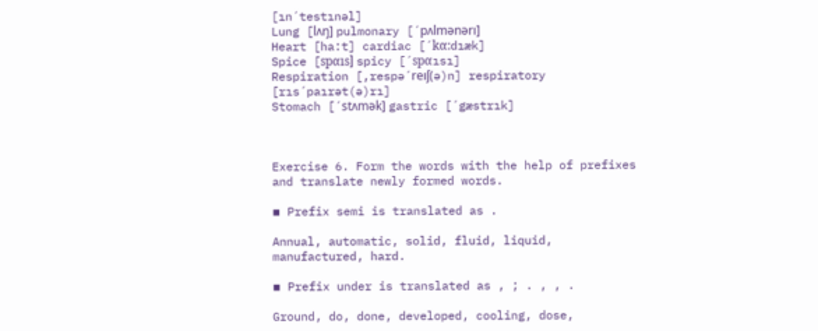[ın´testınəl]
Lung [lʌŋ] pulmonary [´pʌlmənərı]
Heart [ha:t] cardiac [´kα:dıæk]
Spice [spαıs] spicy [´spαısı]
Respiration [,respə´reıʃ(ə)n] respiratory [rıs´paırət(ə)rı]
Stomach [´stʌmək] gastric [´gæstrık]



Exercise 6. Form the words with the help of prefixes and translate newly formed words.

▪ Prefix semi is translated as .

Annual, automatic, solid, fluid, liquid, manufactured, hard.

▪ Prefix under is translated as , ; . , , .

Ground, do, done, developed, cooling, dose,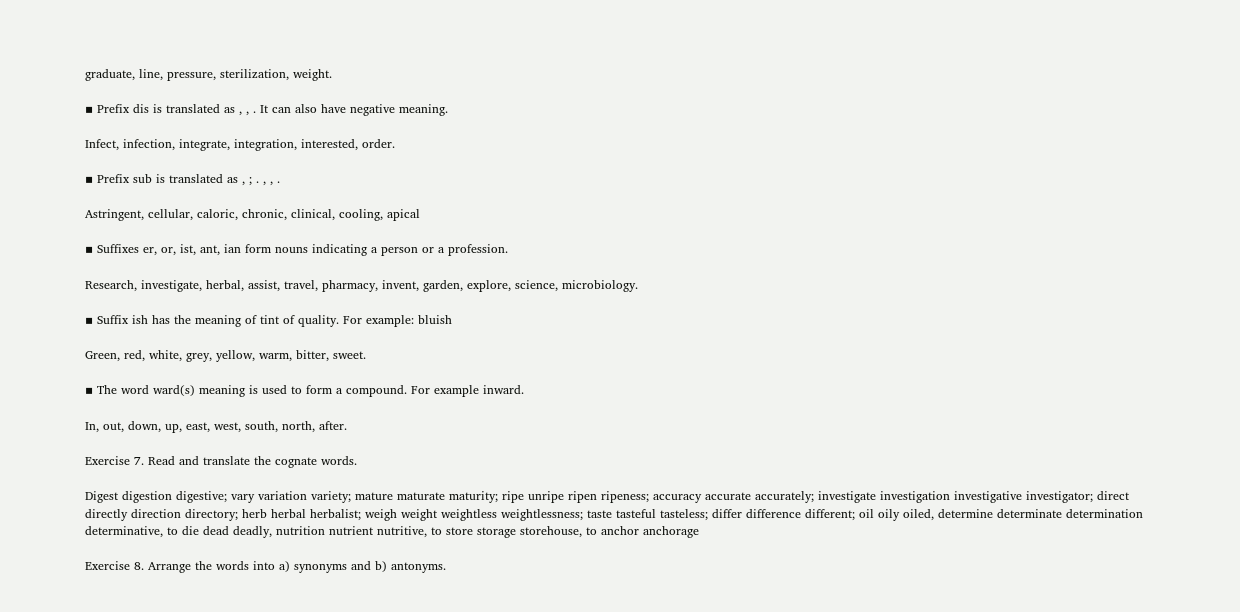graduate, line, pressure, sterilization, weight.

▪ Prefix dis is translated as , , . It can also have negative meaning.

Infect, infection, integrate, integration, interested, order.

▪ Prefix sub is translated as , ; . , , .

Astringent, cellular, caloric, chronic, clinical, cooling, apical

▪ Suffixes er, or, ist, ant, ian form nouns indicating a person or a profession.

Research, investigate, herbal, assist, travel, pharmacy, invent, garden, explore, science, microbiology.

▪ Suffix ish has the meaning of tint of quality. For example: bluish

Green, red, white, grey, yellow, warm, bitter, sweet.

▪ The word ward(s) meaning is used to form a compound. For example inward.

In, out, down, up, east, west, south, north, after.

Exercise 7. Read and translate the cognate words.

Digest digestion digestive; vary variation variety; mature maturate maturity; ripe unripe ripen ripeness; accuracy accurate accurately; investigate investigation investigative investigator; direct directly direction directory; herb herbal herbalist; weigh weight weightless weightlessness; taste tasteful tasteless; differ difference different; oil oily oiled, determine determinate determination determinative, to die dead deadly, nutrition nutrient nutritive, to store storage storehouse, to anchor anchorage

Exercise 8. Arrange the words into a) synonyms and b) antonyms.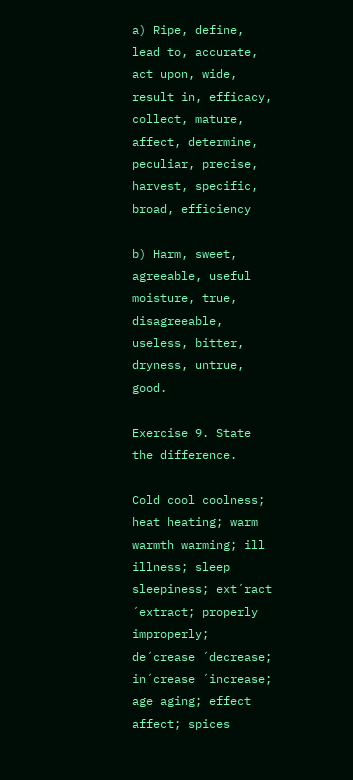a) Ripe, define, lead to, accurate, act upon, wide, result in, efficacy, collect, mature, affect, determine, peculiar, precise, harvest, specific, broad, efficiency

b) Harm, sweet, agreeable, useful moisture, true, disagreeable, useless, bitter, dryness, untrue, good.

Exercise 9. State the difference.

Cold cool coolness; heat heating; warm warmth warming; ill illness; sleep sleepiness; ext´ract ´extract; properly improperly; de´crease ´decrease; in´crease ´increase; age aging; effect affect; spices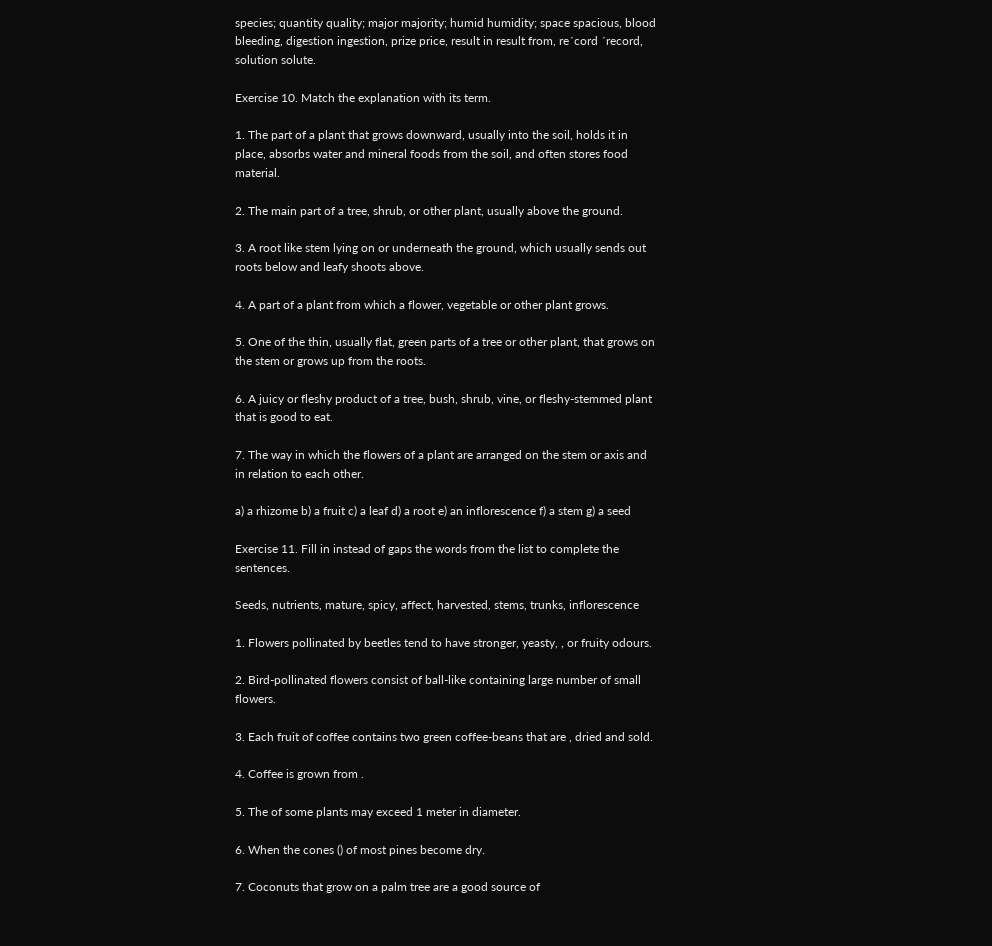species; quantity quality; major majority; humid humidity; space spacious, blood bleeding, digestion ingestion, prize price, result in result from, re´cord ´record, solution solute.

Exercise 10. Match the explanation with its term.

1. The part of a plant that grows downward, usually into the soil, holds it in place, absorbs water and mineral foods from the soil, and often stores food material.

2. The main part of a tree, shrub, or other plant, usually above the ground.

3. A root like stem lying on or underneath the ground, which usually sends out roots below and leafy shoots above.

4. A part of a plant from which a flower, vegetable or other plant grows.

5. One of the thin, usually flat, green parts of a tree or other plant, that grows on the stem or grows up from the roots.

6. A juicy or fleshy product of a tree, bush, shrub, vine, or fleshy-stemmed plant that is good to eat.

7. The way in which the flowers of a plant are arranged on the stem or axis and in relation to each other.

a) a rhizome b) a fruit c) a leaf d) a root e) an inflorescence f) a stem g) a seed

Exercise 11. Fill in instead of gaps the words from the list to complete the sentences.

Seeds, nutrients, mature, spicy, affect, harvested, stems, trunks, inflorescence

1. Flowers pollinated by beetles tend to have stronger, yeasty, , or fruity odours.

2. Bird-pollinated flowers consist of ball-like containing large number of small flowers.

3. Each fruit of coffee contains two green coffee-beans that are , dried and sold.

4. Coffee is grown from .

5. The of some plants may exceed 1 meter in diameter.

6. When the cones () of most pines become dry.

7. Coconuts that grow on a palm tree are a good source of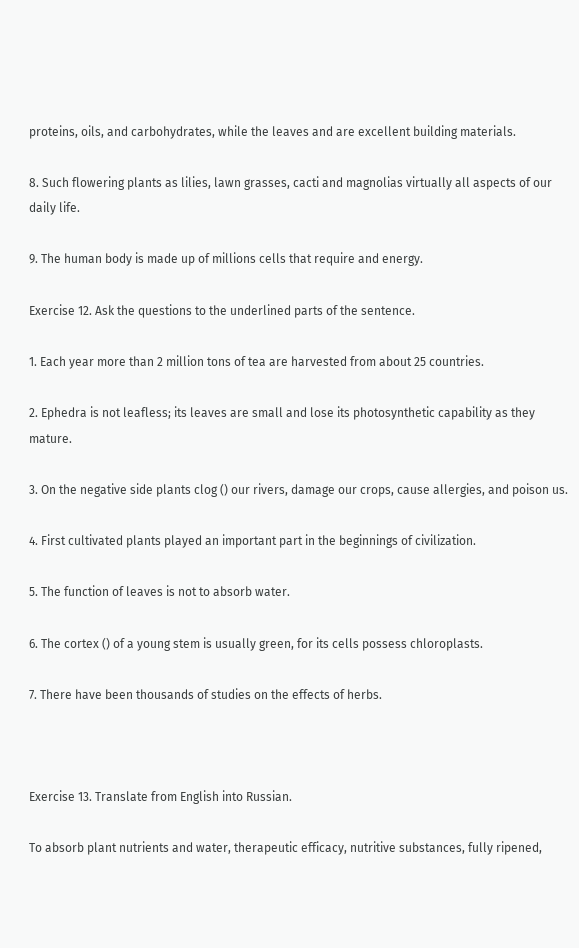proteins, oils, and carbohydrates, while the leaves and are excellent building materials.

8. Such flowering plants as lilies, lawn grasses, cacti and magnolias virtually all aspects of our daily life.

9. The human body is made up of millions cells that require and energy.

Exercise 12. Ask the questions to the underlined parts of the sentence.

1. Each year more than 2 million tons of tea are harvested from about 25 countries.

2. Ephedra is not leafless; its leaves are small and lose its photosynthetic capability as they mature.

3. On the negative side plants clog () our rivers, damage our crops, cause allergies, and poison us.

4. First cultivated plants played an important part in the beginnings of civilization.

5. The function of leaves is not to absorb water.

6. The cortex () of a young stem is usually green, for its cells possess chloroplasts.

7. There have been thousands of studies on the effects of herbs.



Exercise 13. Translate from English into Russian.

To absorb plant nutrients and water, therapeutic efficacy, nutritive substances, fully ripened,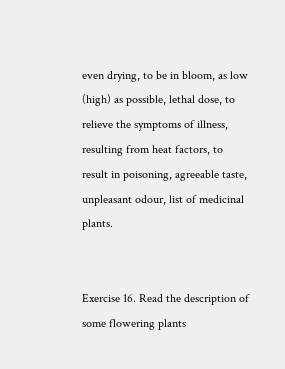even drying, to be in bloom, as low (high) as possible, lethal dose, to relieve the symptoms of illness, resulting from heat factors, to result in poisoning, agreeable taste, unpleasant odour, list of medicinal plants.


Exercise 16. Read the description of some flowering plants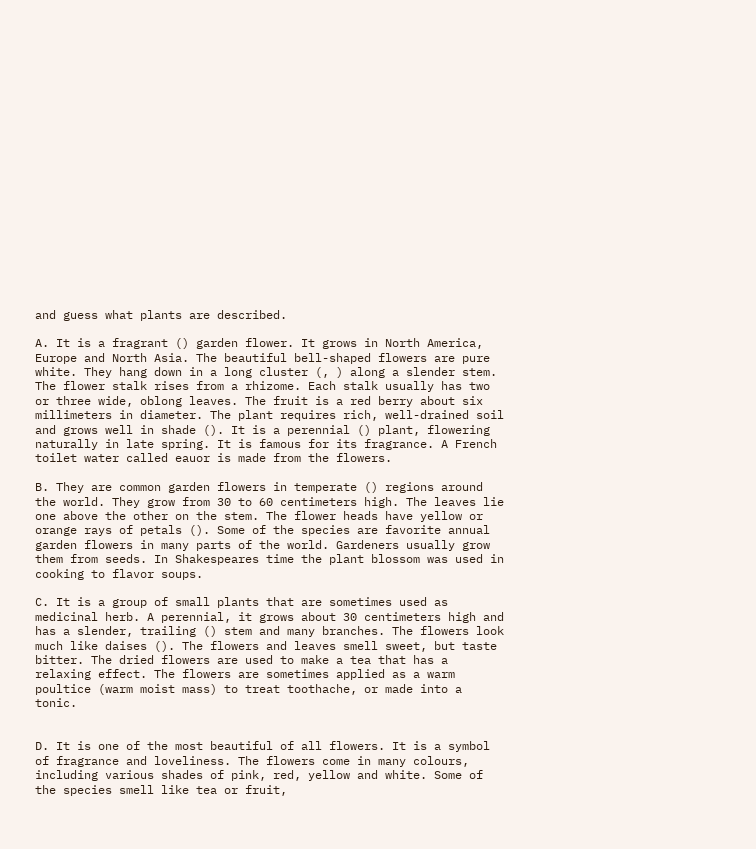and guess what plants are described.

A. It is a fragrant () garden flower. It grows in North America, Europe and North Asia. The beautiful bell-shaped flowers are pure white. They hang down in a long cluster (, ) along a slender stem. The flower stalk rises from a rhizome. Each stalk usually has two or three wide, oblong leaves. The fruit is a red berry about six millimeters in diameter. The plant requires rich, well-drained soil and grows well in shade (). It is a perennial () plant, flowering naturally in late spring. It is famous for its fragrance. A French toilet water called eauor is made from the flowers.

B. They are common garden flowers in temperate () regions around the world. They grow from 30 to 60 centimeters high. The leaves lie one above the other on the stem. The flower heads have yellow or orange rays of petals (). Some of the species are favorite annual garden flowers in many parts of the world. Gardeners usually grow them from seeds. In Shakespeares time the plant blossom was used in cooking to flavor soups.

C. It is a group of small plants that are sometimes used as medicinal herb. A perennial, it grows about 30 centimeters high and has a slender, trailing () stem and many branches. The flowers look much like daises (). The flowers and leaves smell sweet, but taste bitter. The dried flowers are used to make a tea that has a relaxing effect. The flowers are sometimes applied as a warm poultice (warm moist mass) to treat toothache, or made into a tonic.


D. It is one of the most beautiful of all flowers. It is a symbol of fragrance and loveliness. The flowers come in many colours, including various shades of pink, red, yellow and white. Some of the species smell like tea or fruit,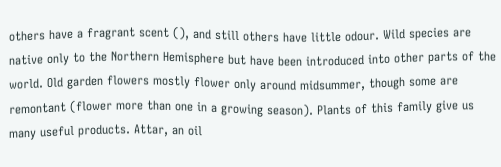others have a fragrant scent (), and still others have little odour. Wild species are native only to the Northern Hemisphere but have been introduced into other parts of the world. Old garden flowers mostly flower only around midsummer, though some are remontant (flower more than one in a growing season). Plants of this family give us many useful products. Attar, an oil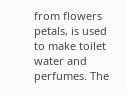from flowers petals, is used to make toilet water and perfumes. The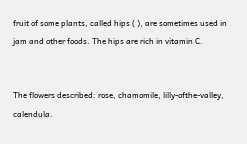fruit of some plants, called hips ( ), are sometimes used in jam and other foods. The hips are rich in vitamin C.


The flowers described: rose, chamomile, lilly-ofthe-valley, calendula.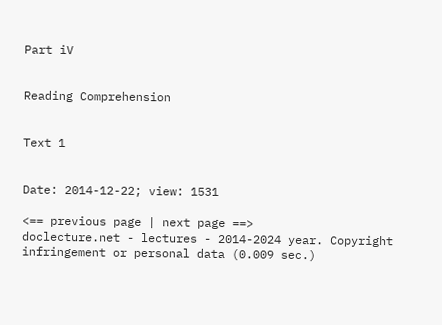Part iV


Reading Comprehension


Text 1


Date: 2014-12-22; view: 1531

<== previous page | next page ==>
doclecture.net - lectures - 2014-2024 year. Copyright infringement or personal data (0.009 sec.)